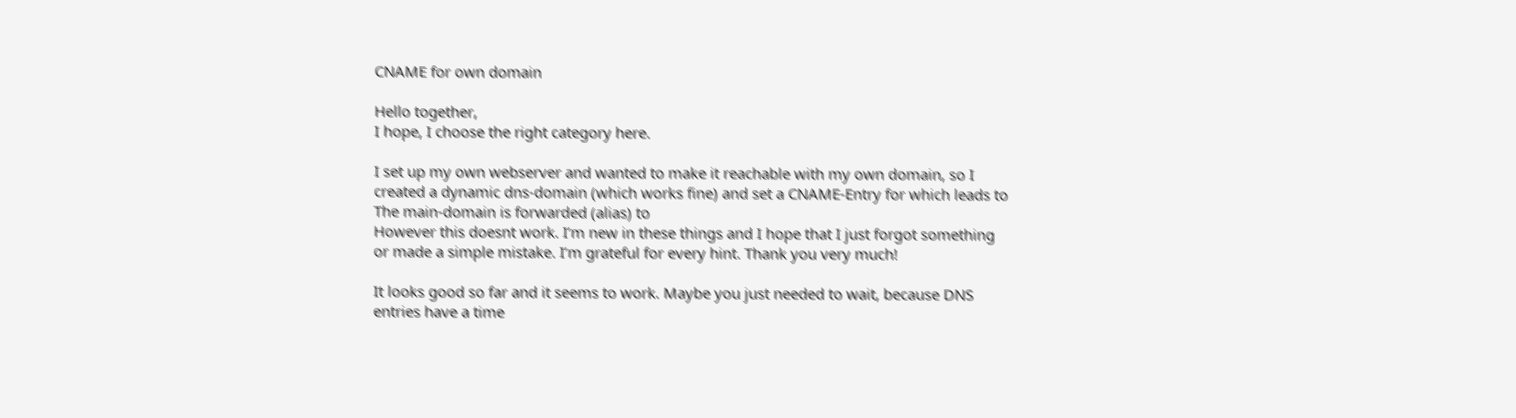CNAME for own domain

Hello together,
I hope, I choose the right category here.

I set up my own webserver and wanted to make it reachable with my own domain, so I created a dynamic dns-domain (which works fine) and set a CNAME-Entry for which leads to The main-domain is forwarded (alias) to
However this doesnt work. I’m new in these things and I hope that I just forgot something or made a simple mistake. I’m grateful for every hint. Thank you very much!

It looks good so far and it seems to work. Maybe you just needed to wait, because DNS entries have a time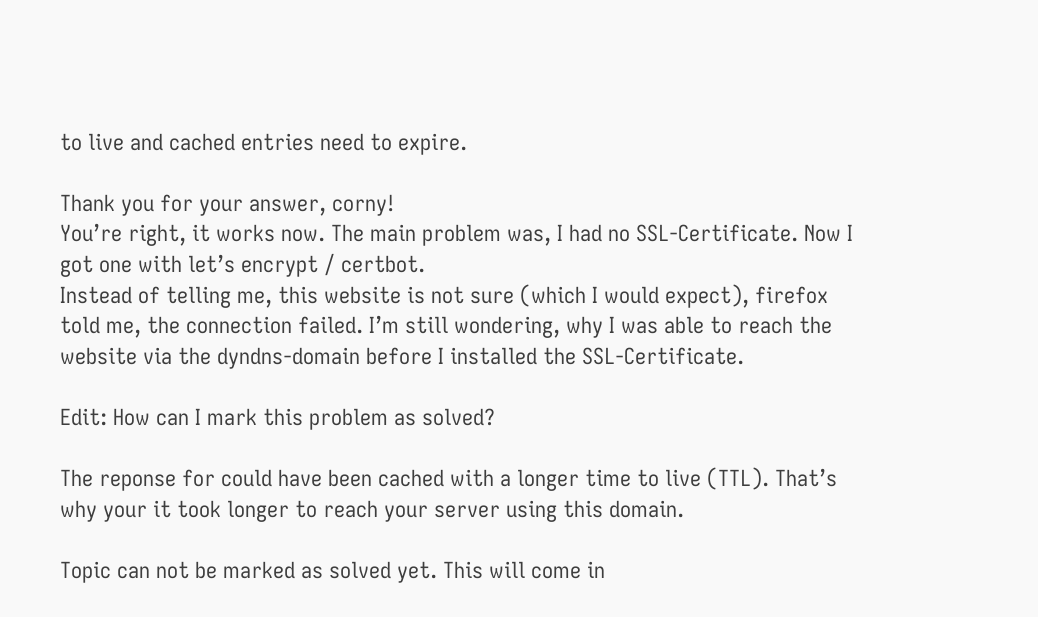to live and cached entries need to expire.

Thank you for your answer, corny!
You’re right, it works now. The main problem was, I had no SSL-Certificate. Now I got one with let’s encrypt / certbot.
Instead of telling me, this website is not sure (which I would expect), firefox told me, the connection failed. I’m still wondering, why I was able to reach the website via the dyndns-domain before I installed the SSL-Certificate.

Edit: How can I mark this problem as solved?

The reponse for could have been cached with a longer time to live (TTL). That’s why your it took longer to reach your server using this domain.

Topic can not be marked as solved yet. This will come in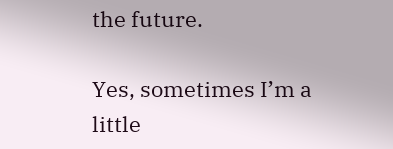the future.

Yes, sometimes I’m a little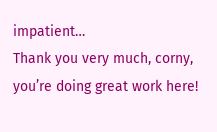impatient…
Thank you very much, corny, you’re doing great work here!